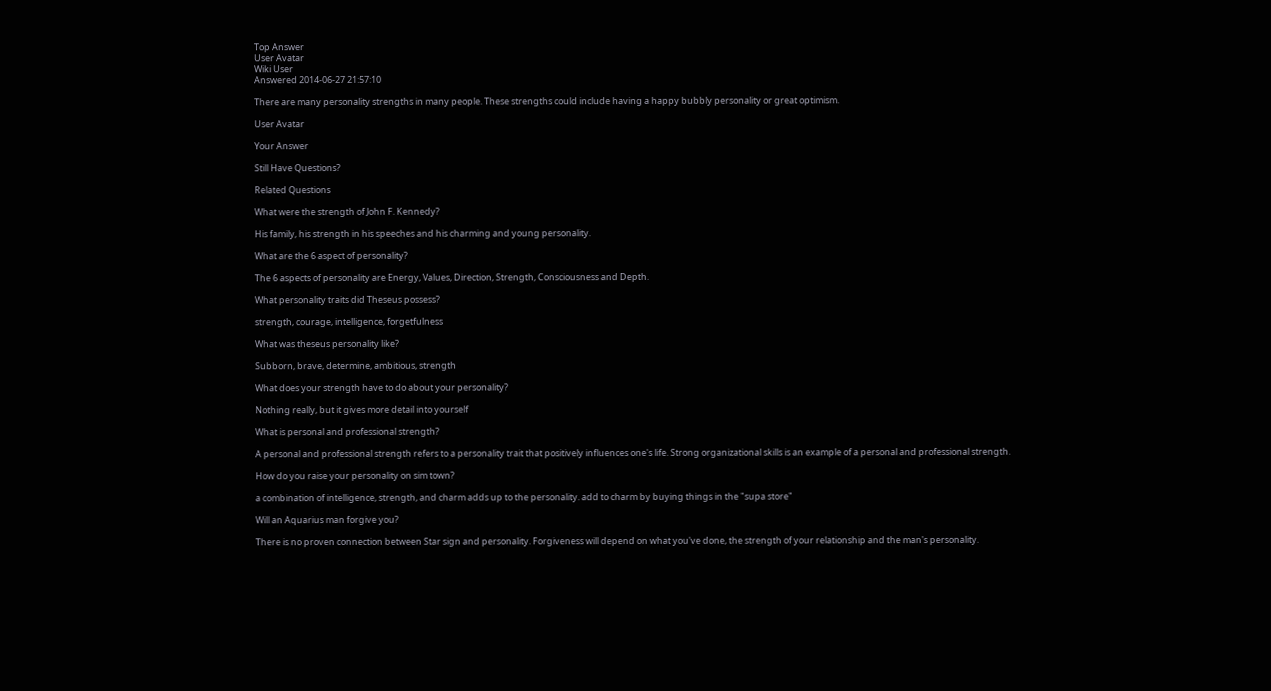Top Answer
User Avatar
Wiki User
Answered 2014-06-27 21:57:10

There are many personality strengths in many people. These strengths could include having a happy bubbly personality or great optimism.

User Avatar

Your Answer

Still Have Questions?

Related Questions

What were the strength of John F. Kennedy?

His family, his strength in his speeches and his charming and young personality.

What are the 6 aspect of personality?

The 6 aspects of personality are Energy, Values, Direction, Strength, Consciousness and Depth.

What personality traits did Theseus possess?

strength, courage, intelligence, forgetfulness

What was theseus personality like?

Subborn, brave, determine, ambitious, strength

What does your strength have to do about your personality?

Nothing really, but it gives more detail into yourself

What is personal and professional strength?

A personal and professional strength refers to a personality trait that positively influences one's life. Strong organizational skills is an example of a personal and professional strength.

How do you raise your personality on sim town?

a combination of intelligence, strength, and charm adds up to the personality. add to charm by buying things in the "supa store"

Will an Aquarius man forgive you?

There is no proven connection between Star sign and personality. Forgiveness will depend on what you've done, the strength of your relationship and the man's personality.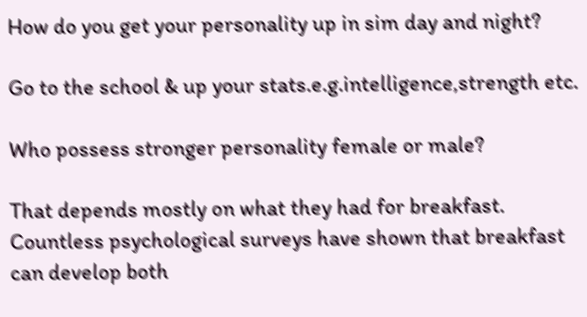How do you get your personality up in sim day and night?

Go to the school & up your stats.e.g.intelligence,strength etc.

Who possess stronger personality female or male?

That depends mostly on what they had for breakfast. Countless psychological surveys have shown that breakfast can develop both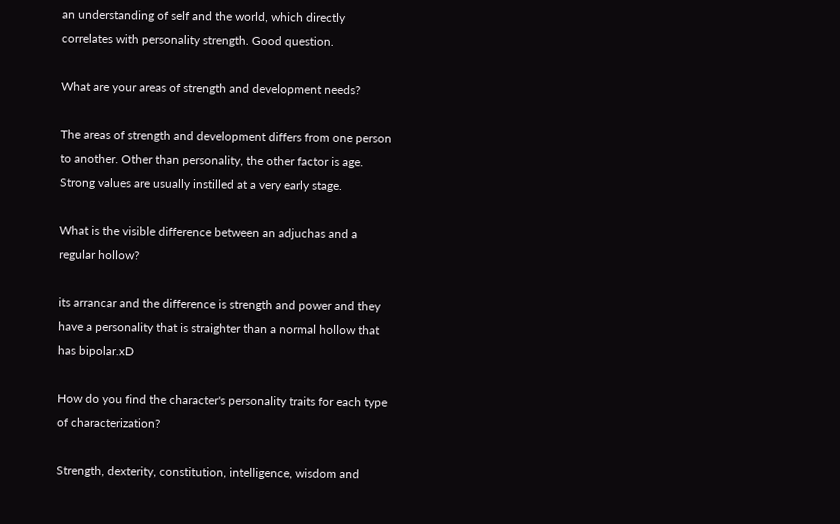an understanding of self and the world, which directly correlates with personality strength. Good question.

What are your areas of strength and development needs?

The areas of strength and development differs from one person to another. Other than personality, the other factor is age. Strong values are usually instilled at a very early stage.

What is the visible difference between an adjuchas and a regular hollow?

its arrancar and the difference is strength and power and they have a personality that is straighter than a normal hollow that has bipolar.xD

How do you find the character's personality traits for each type of characterization?

Strength, dexterity, constitution, intelligence, wisdom and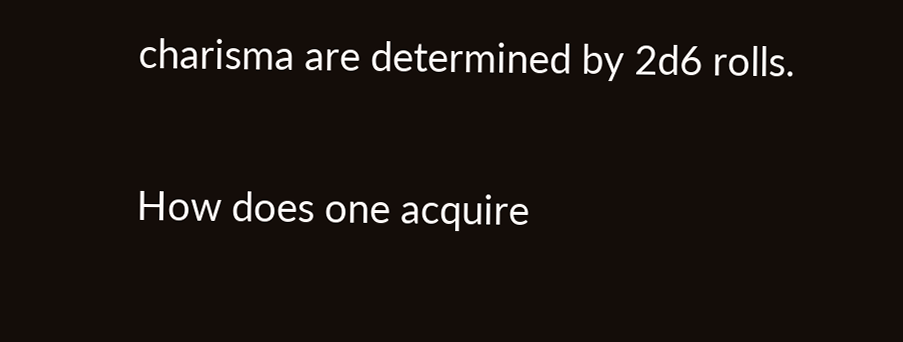charisma are determined by 2d6 rolls.

How does one acquire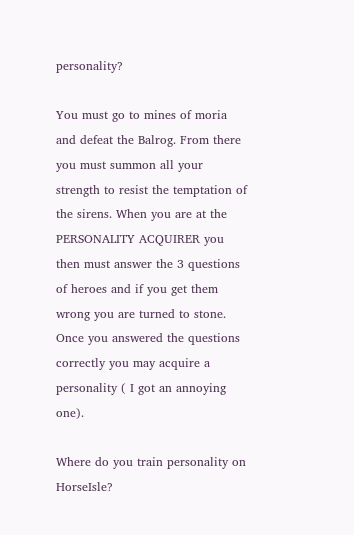personality?

You must go to mines of moria and defeat the Balrog. From there you must summon all your strength to resist the temptation of the sirens. When you are at the PERSONALITY ACQUIRER you then must answer the 3 questions of heroes and if you get them wrong you are turned to stone. Once you answered the questions correctly you may acquire a personality ( I got an annoying one).

Where do you train personality on HorseIsle?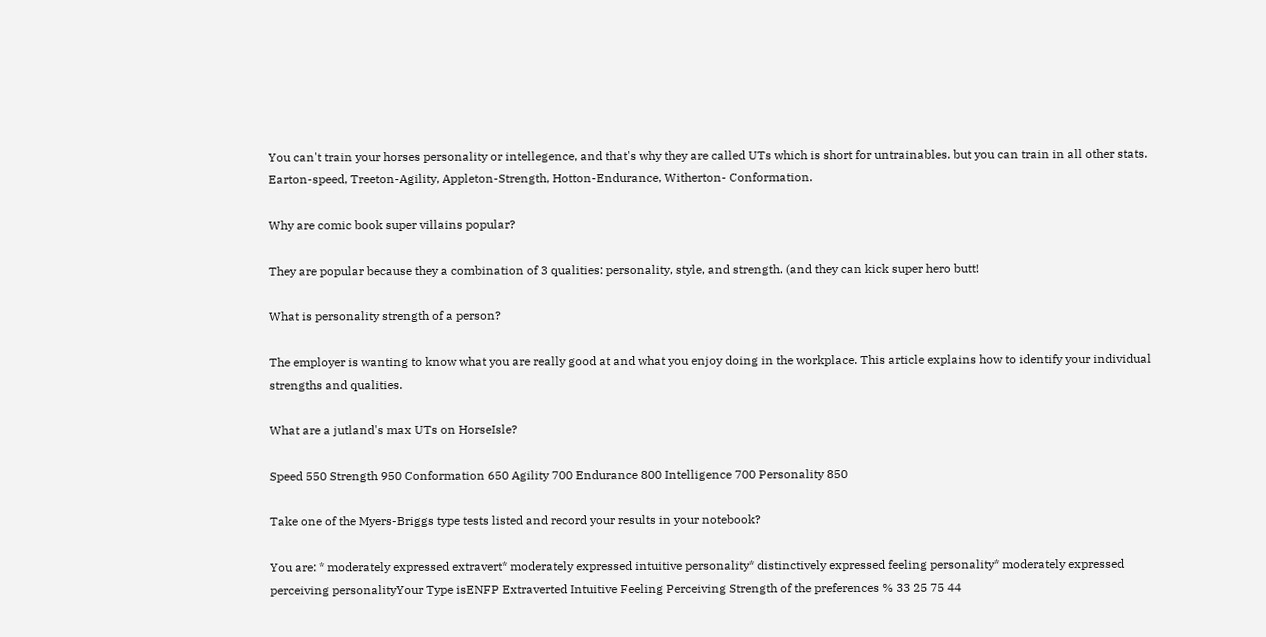You can't train your horses personality or intellegence, and that's why they are called UTs which is short for untrainables. but you can train in all other stats. Earton-speed, Treeton-Agility, Appleton-Strength, Hotton-Endurance, Witherton- Conformation.

Why are comic book super villains popular?

They are popular because they a combination of 3 qualities: personality, style, and strength. (and they can kick super hero butt!

What is personality strength of a person?

The employer is wanting to know what you are really good at and what you enjoy doing in the workplace. This article explains how to identify your individual strengths and qualities.

What are a jutland's max UTs on HorseIsle?

Speed 550 Strength 950 Conformation 650 Agility 700 Endurance 800 Intelligence 700 Personality 850

Take one of the Myers-Briggs type tests listed and record your results in your notebook?

You are: * moderately expressed extravert* moderately expressed intuitive personality* distinctively expressed feeling personality* moderately expressed perceiving personalityYour Type isENFP Extraverted Intuitive Feeling Perceiving Strength of the preferences % 33 25 75 44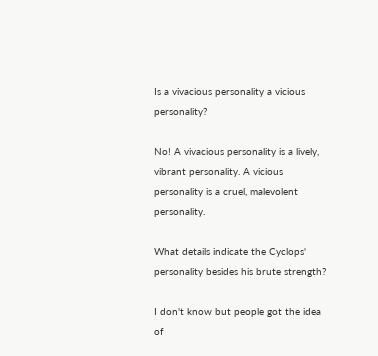Is a vivacious personality a vicious personality?

No! A vivacious personality is a lively, vibrant personality. A vicious personality is a cruel, malevolent personality.

What details indicate the Cyclops' personality besides his brute strength?

I don't know but people got the idea of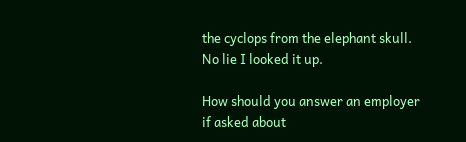the cyclops from the elephant skull. No lie I looked it up.

How should you answer an employer if asked about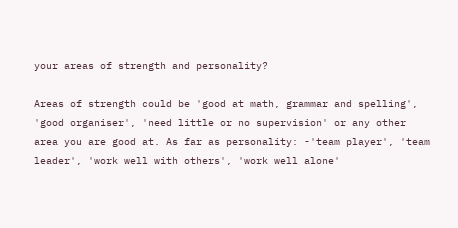your areas of strength and personality?

Areas of strength could be 'good at math, grammar and spelling', 'good organiser', 'need little or no supervision' or any other area you are good at. As far as personality: -'team player', 'team leader', 'work well with others', 'work well alone'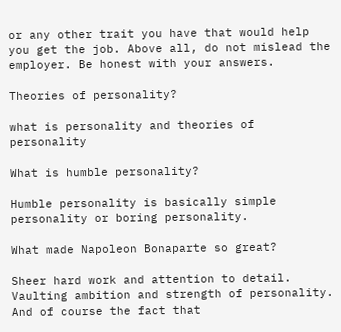or any other trait you have that would help you get the job. Above all, do not mislead the employer. Be honest with your answers.

Theories of personality?

what is personality and theories of personality

What is humble personality?

Humble personality is basically simple personality or boring personality.

What made Napoleon Bonaparte so great?

Sheer hard work and attention to detail. Vaulting ambition and strength of personality. And of course the fact that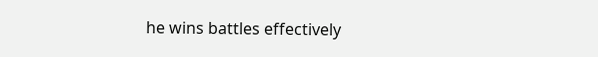he wins battles effectively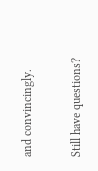and convincingly.

Still have questions?